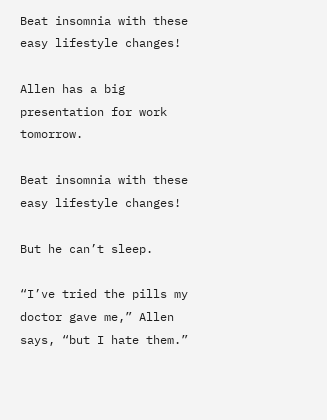Beat insomnia with these easy lifestyle changes!

Allen has a big presentation for work tomorrow.

Beat insomnia with these easy lifestyle changes!

But he can’t sleep.

“I’ve tried the pills my doctor gave me,” Allen says, “but I hate them.”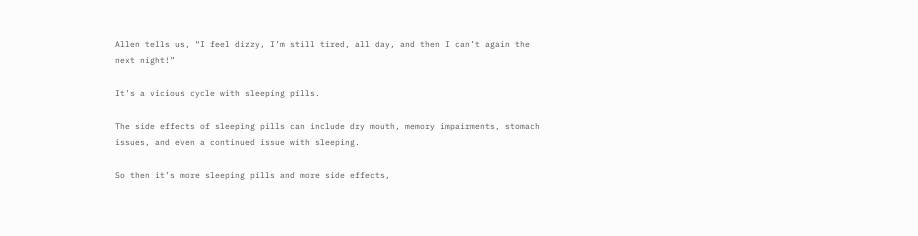Allen tells us, “I feel dizzy, I’m still tired, all day, and then I can’t again the next night!”

It’s a vicious cycle with sleeping pills.

The side effects of sleeping pills can include dry mouth, memory impairments, stomach issues, and even a continued issue with sleeping.

So then it’s more sleeping pills and more side effects,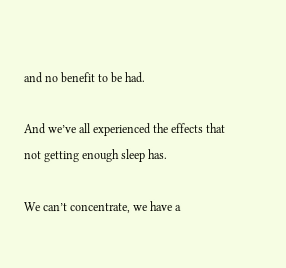and no benefit to be had.

And we’ve all experienced the effects that not getting enough sleep has.

We can’t concentrate, we have a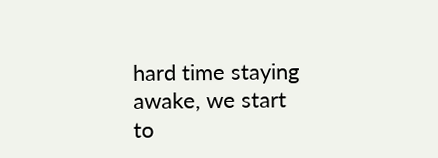hard time staying awake, we start to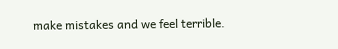make mistakes and we feel terrible.